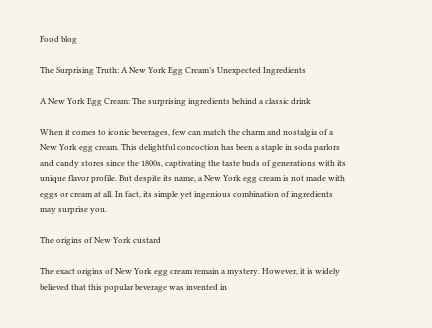Food blog

The Surprising Truth: A New York Egg Cream’s Unexpected Ingredients

A New York Egg Cream: The surprising ingredients behind a classic drink

When it comes to iconic beverages, few can match the charm and nostalgia of a New York egg cream. This delightful concoction has been a staple in soda parlors and candy stores since the 1800s, captivating the taste buds of generations with its unique flavor profile. But despite its name, a New York egg cream is not made with eggs or cream at all. In fact, its simple yet ingenious combination of ingredients may surprise you.

The origins of New York custard

The exact origins of New York egg cream remain a mystery. However, it is widely believed that this popular beverage was invented in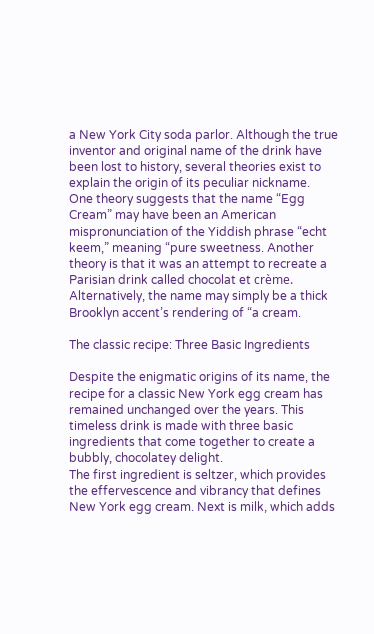a New York City soda parlor. Although the true inventor and original name of the drink have been lost to history, several theories exist to explain the origin of its peculiar nickname.
One theory suggests that the name “Egg Cream” may have been an American mispronunciation of the Yiddish phrase “echt keem,” meaning “pure sweetness. Another theory is that it was an attempt to recreate a Parisian drink called chocolat et crème. Alternatively, the name may simply be a thick Brooklyn accent’s rendering of “a cream.

The classic recipe: Three Basic Ingredients

Despite the enigmatic origins of its name, the recipe for a classic New York egg cream has remained unchanged over the years. This timeless drink is made with three basic ingredients that come together to create a bubbly, chocolatey delight.
The first ingredient is seltzer, which provides the effervescence and vibrancy that defines New York egg cream. Next is milk, which adds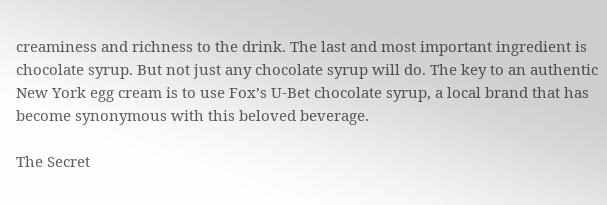creaminess and richness to the drink. The last and most important ingredient is chocolate syrup. But not just any chocolate syrup will do. The key to an authentic New York egg cream is to use Fox’s U-Bet chocolate syrup, a local brand that has become synonymous with this beloved beverage.

The Secret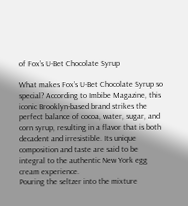of Fox’s U-Bet Chocolate Syrup

What makes Fox’s U-Bet Chocolate Syrup so special? According to Imbibe Magazine, this iconic Brooklyn-based brand strikes the perfect balance of cocoa, water, sugar, and corn syrup, resulting in a flavor that is both decadent and irresistible. Its unique composition and taste are said to be integral to the authentic New York egg cream experience.
Pouring the seltzer into the mixture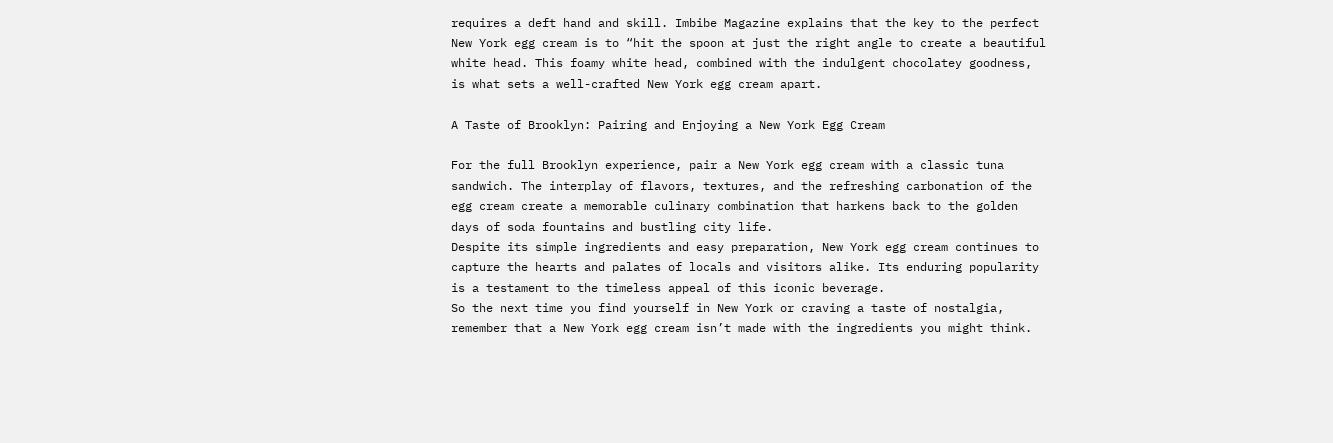requires a deft hand and skill. Imbibe Magazine explains that the key to the perfect New York egg cream is to “hit the spoon at just the right angle to create a beautiful white head. This foamy white head, combined with the indulgent chocolatey goodness, is what sets a well-crafted New York egg cream apart.

A Taste of Brooklyn: Pairing and Enjoying a New York Egg Cream

For the full Brooklyn experience, pair a New York egg cream with a classic tuna sandwich. The interplay of flavors, textures, and the refreshing carbonation of the egg cream create a memorable culinary combination that harkens back to the golden days of soda fountains and bustling city life.
Despite its simple ingredients and easy preparation, New York egg cream continues to capture the hearts and palates of locals and visitors alike. Its enduring popularity is a testament to the timeless appeal of this iconic beverage.
So the next time you find yourself in New York or craving a taste of nostalgia, remember that a New York egg cream isn’t made with the ingredients you might think.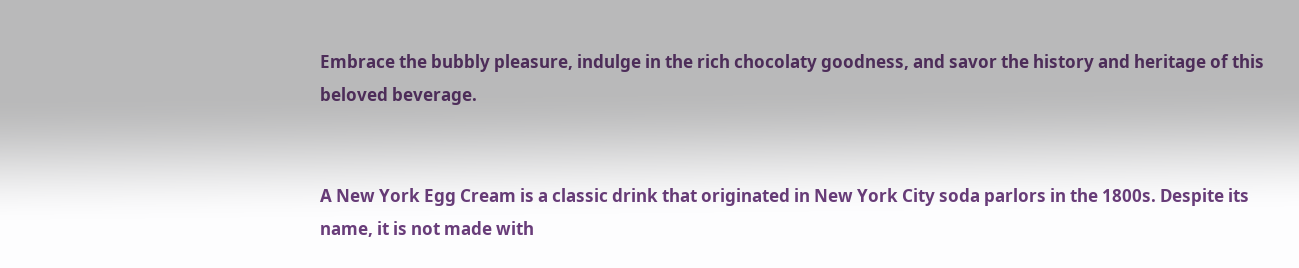Embrace the bubbly pleasure, indulge in the rich chocolaty goodness, and savor the history and heritage of this beloved beverage.


A New York Egg Cream is a classic drink that originated in New York City soda parlors in the 1800s. Despite its name, it is not made with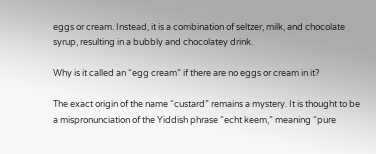eggs or cream. Instead, it is a combination of seltzer, milk, and chocolate syrup, resulting in a bubbly and chocolatey drink.

Why is it called an “egg cream” if there are no eggs or cream in it?

The exact origin of the name “custard” remains a mystery. It is thought to be a mispronunciation of the Yiddish phrase “echt keem,” meaning “pure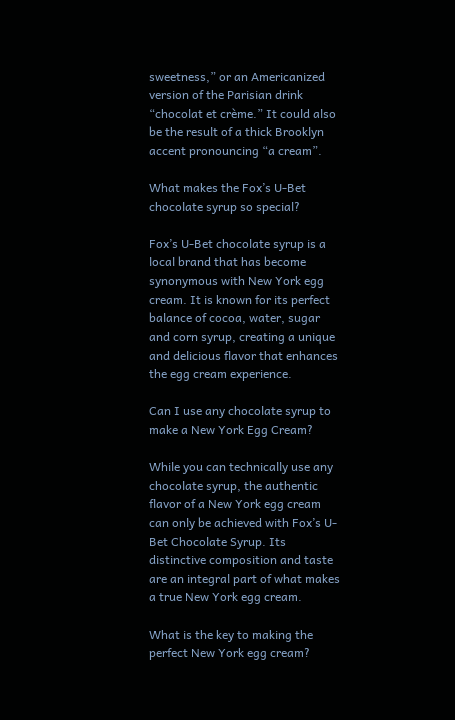sweetness,” or an Americanized version of the Parisian drink “chocolat et crème.” It could also be the result of a thick Brooklyn accent pronouncing “a cream”.

What makes the Fox’s U-Bet chocolate syrup so special?

Fox’s U-Bet chocolate syrup is a local brand that has become synonymous with New York egg cream. It is known for its perfect balance of cocoa, water, sugar and corn syrup, creating a unique and delicious flavor that enhances the egg cream experience.

Can I use any chocolate syrup to make a New York Egg Cream?

While you can technically use any chocolate syrup, the authentic flavor of a New York egg cream can only be achieved with Fox’s U-Bet Chocolate Syrup. Its distinctive composition and taste are an integral part of what makes a true New York egg cream.

What is the key to making the perfect New York egg cream?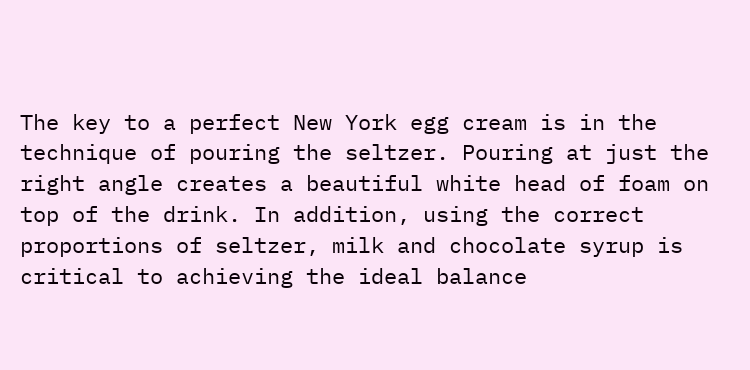The key to a perfect New York egg cream is in the technique of pouring the seltzer. Pouring at just the right angle creates a beautiful white head of foam on top of the drink. In addition, using the correct proportions of seltzer, milk and chocolate syrup is critical to achieving the ideal balance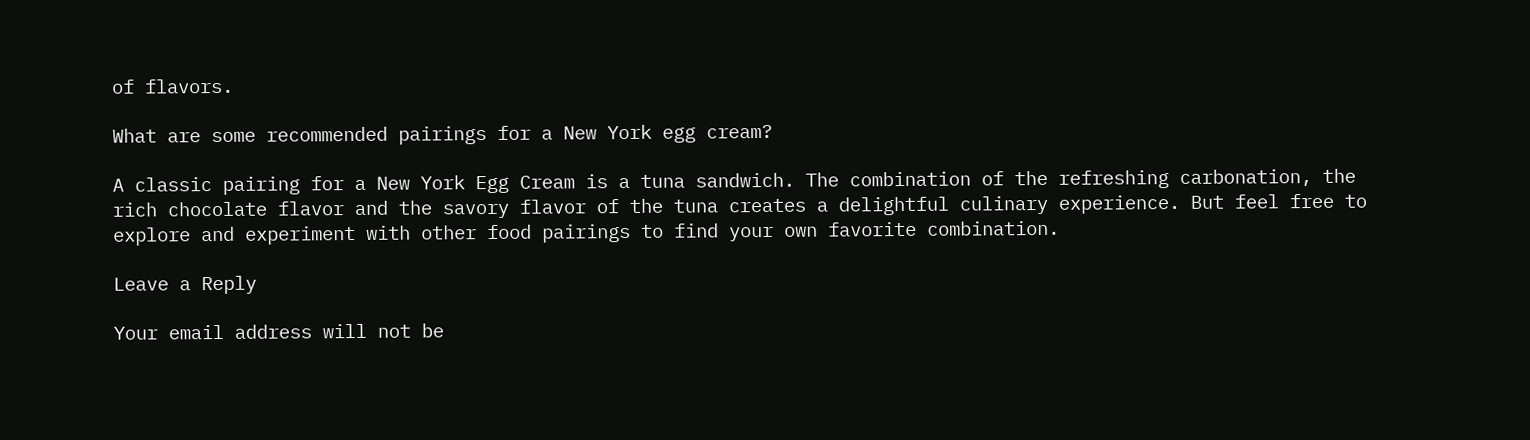of flavors.

What are some recommended pairings for a New York egg cream?

A classic pairing for a New York Egg Cream is a tuna sandwich. The combination of the refreshing carbonation, the rich chocolate flavor and the savory flavor of the tuna creates a delightful culinary experience. But feel free to explore and experiment with other food pairings to find your own favorite combination.

Leave a Reply

Your email address will not be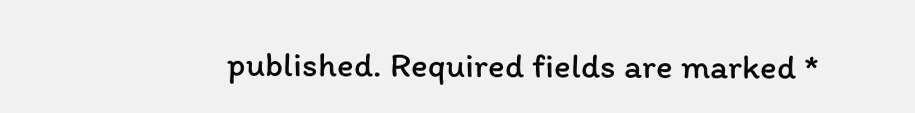published. Required fields are marked *